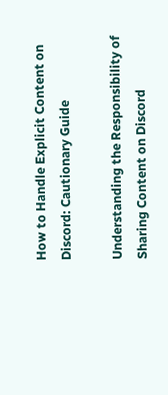How to Handle Explicit Content on Discord: Cautionary Guide

Understanding the Responsibility of Sharing Content on Discord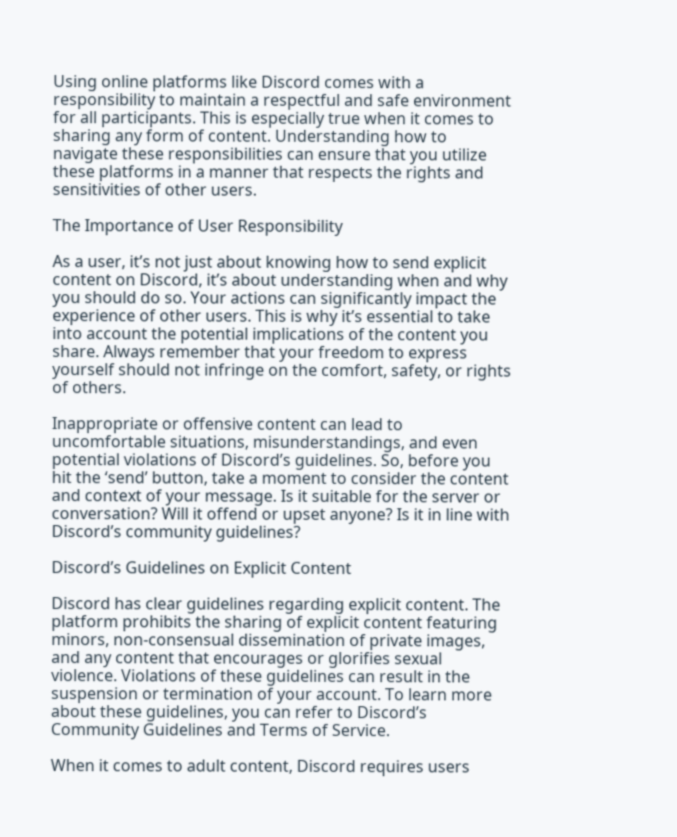Using online platforms like Discord comes with a responsibility to maintain a respectful and safe environment for all participants. This is especially true when it comes to sharing any form of content. Understanding how to navigate these responsibilities can ensure that you utilize these platforms in a manner that respects the rights and sensitivities of other users.

The Importance of User Responsibility

As a user, it’s not just about knowing how to send explicit content on Discord, it’s about understanding when and why you should do so. Your actions can significantly impact the experience of other users. This is why it’s essential to take into account the potential implications of the content you share. Always remember that your freedom to express yourself should not infringe on the comfort, safety, or rights of others.

Inappropriate or offensive content can lead to uncomfortable situations, misunderstandings, and even potential violations of Discord’s guidelines. So, before you hit the ‘send’ button, take a moment to consider the content and context of your message. Is it suitable for the server or conversation? Will it offend or upset anyone? Is it in line with Discord’s community guidelines?

Discord’s Guidelines on Explicit Content

Discord has clear guidelines regarding explicit content. The platform prohibits the sharing of explicit content featuring minors, non-consensual dissemination of private images, and any content that encourages or glorifies sexual violence. Violations of these guidelines can result in the suspension or termination of your account. To learn more about these guidelines, you can refer to Discord’s Community Guidelines and Terms of Service.

When it comes to adult content, Discord requires users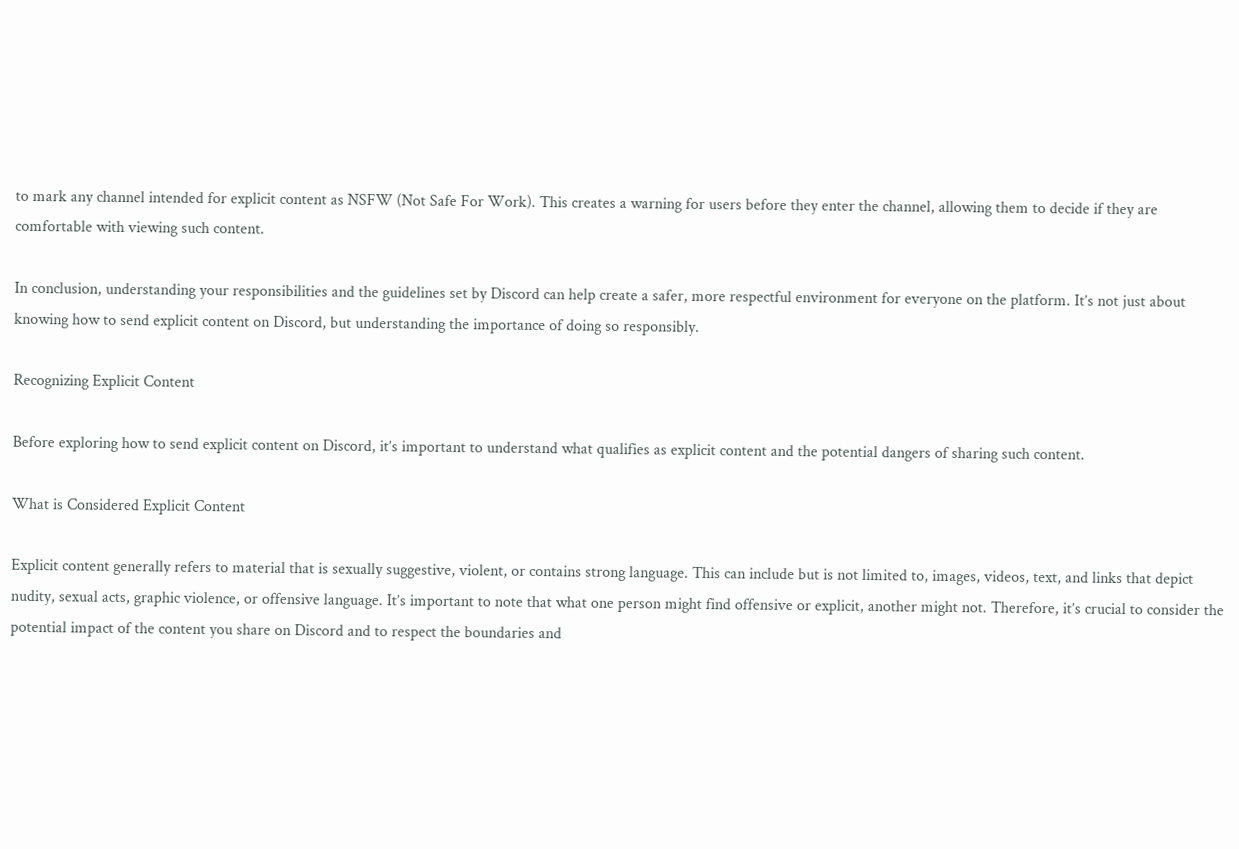to mark any channel intended for explicit content as NSFW (Not Safe For Work). This creates a warning for users before they enter the channel, allowing them to decide if they are comfortable with viewing such content.

In conclusion, understanding your responsibilities and the guidelines set by Discord can help create a safer, more respectful environment for everyone on the platform. It’s not just about knowing how to send explicit content on Discord, but understanding the importance of doing so responsibly.

Recognizing Explicit Content

Before exploring how to send explicit content on Discord, it’s important to understand what qualifies as explicit content and the potential dangers of sharing such content.

What is Considered Explicit Content

Explicit content generally refers to material that is sexually suggestive, violent, or contains strong language. This can include but is not limited to, images, videos, text, and links that depict nudity, sexual acts, graphic violence, or offensive language. It’s important to note that what one person might find offensive or explicit, another might not. Therefore, it’s crucial to consider the potential impact of the content you share on Discord and to respect the boundaries and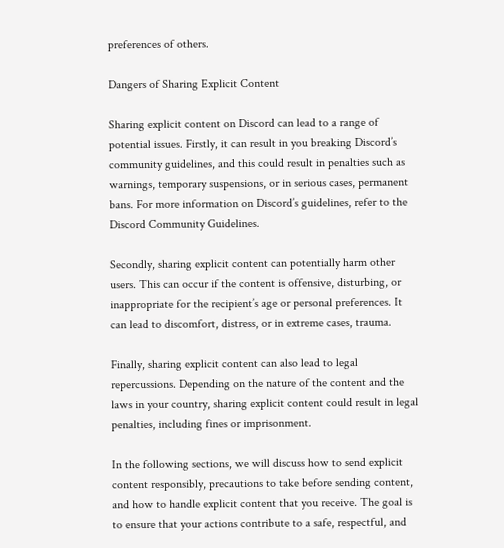preferences of others.

Dangers of Sharing Explicit Content

Sharing explicit content on Discord can lead to a range of potential issues. Firstly, it can result in you breaking Discord’s community guidelines, and this could result in penalties such as warnings, temporary suspensions, or in serious cases, permanent bans. For more information on Discord’s guidelines, refer to the Discord Community Guidelines.

Secondly, sharing explicit content can potentially harm other users. This can occur if the content is offensive, disturbing, or inappropriate for the recipient’s age or personal preferences. It can lead to discomfort, distress, or in extreme cases, trauma.

Finally, sharing explicit content can also lead to legal repercussions. Depending on the nature of the content and the laws in your country, sharing explicit content could result in legal penalties, including fines or imprisonment.

In the following sections, we will discuss how to send explicit content responsibly, precautions to take before sending content, and how to handle explicit content that you receive. The goal is to ensure that your actions contribute to a safe, respectful, and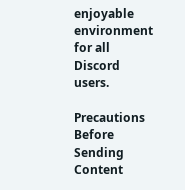enjoyable environment for all Discord users.

Precautions Before Sending Content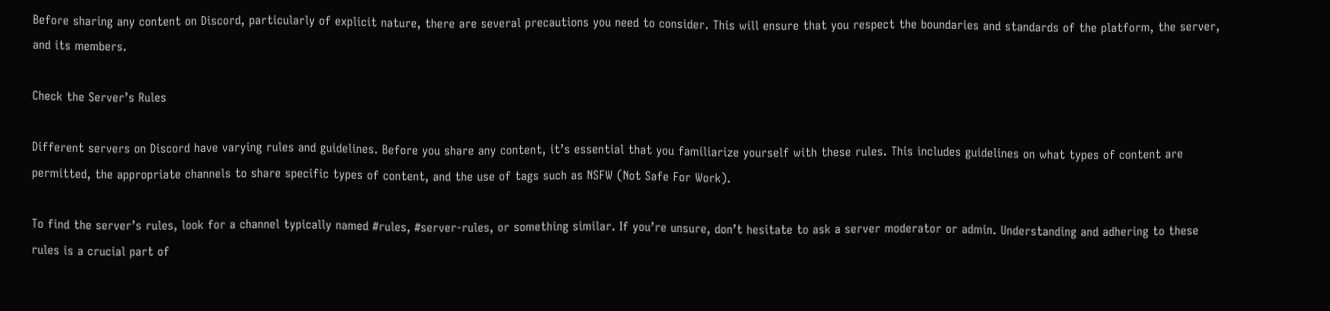Before sharing any content on Discord, particularly of explicit nature, there are several precautions you need to consider. This will ensure that you respect the boundaries and standards of the platform, the server, and its members.

Check the Server’s Rules

Different servers on Discord have varying rules and guidelines. Before you share any content, it’s essential that you familiarize yourself with these rules. This includes guidelines on what types of content are permitted, the appropriate channels to share specific types of content, and the use of tags such as NSFW (Not Safe For Work).

To find the server’s rules, look for a channel typically named #rules, #server-rules, or something similar. If you’re unsure, don’t hesitate to ask a server moderator or admin. Understanding and adhering to these rules is a crucial part of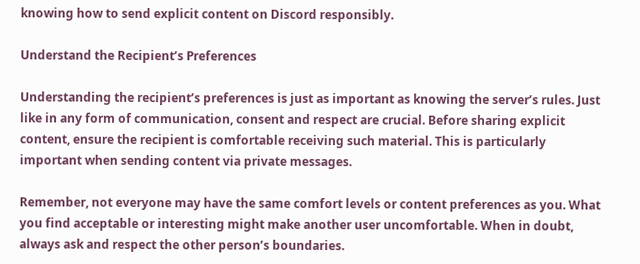knowing how to send explicit content on Discord responsibly.

Understand the Recipient’s Preferences

Understanding the recipient’s preferences is just as important as knowing the server’s rules. Just like in any form of communication, consent and respect are crucial. Before sharing explicit content, ensure the recipient is comfortable receiving such material. This is particularly important when sending content via private messages.

Remember, not everyone may have the same comfort levels or content preferences as you. What you find acceptable or interesting might make another user uncomfortable. When in doubt, always ask and respect the other person’s boundaries.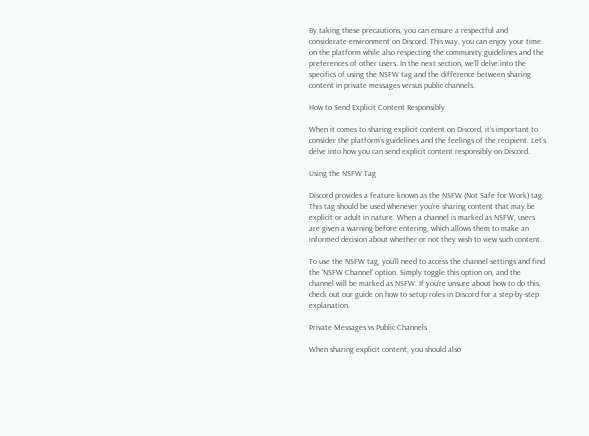By taking these precautions, you can ensure a respectful and considerate environment on Discord. This way, you can enjoy your time on the platform while also respecting the community guidelines and the preferences of other users. In the next section, we’ll delve into the specifics of using the NSFW tag and the difference between sharing content in private messages versus public channels.

How to Send Explicit Content Responsibly

When it comes to sharing explicit content on Discord, it’s important to consider the platform’s guidelines and the feelings of the recipient. Let’s delve into how you can send explicit content responsibly on Discord.

Using the NSFW Tag

Discord provides a feature known as the NSFW (Not Safe for Work) tag. This tag should be used whenever you’re sharing content that may be explicit or adult in nature. When a channel is marked as NSFW, users are given a warning before entering, which allows them to make an informed decision about whether or not they wish to view such content.

To use the NSFW tag, you’ll need to access the channel settings and find the ‘NSFW Channel’ option. Simply toggle this option on, and the channel will be marked as NSFW. If you’re unsure about how to do this, check out our guide on how to setup roles in Discord for a step-by-step explanation.

Private Messages vs Public Channels

When sharing explicit content, you should also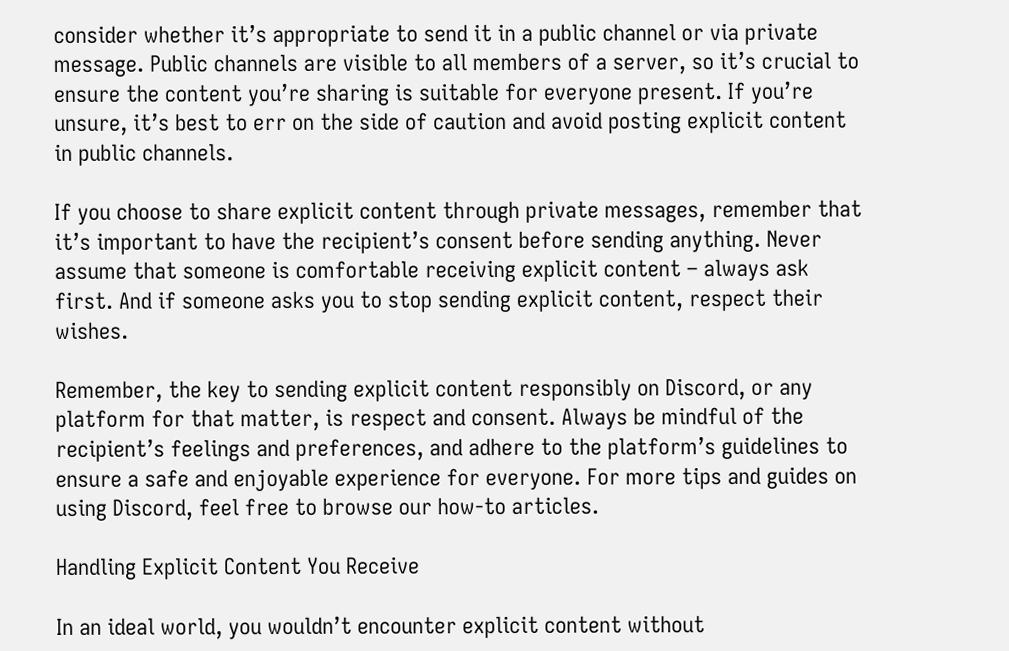consider whether it’s appropriate to send it in a public channel or via private message. Public channels are visible to all members of a server, so it’s crucial to ensure the content you’re sharing is suitable for everyone present. If you’re unsure, it’s best to err on the side of caution and avoid posting explicit content in public channels.

If you choose to share explicit content through private messages, remember that it’s important to have the recipient’s consent before sending anything. Never assume that someone is comfortable receiving explicit content – always ask first. And if someone asks you to stop sending explicit content, respect their wishes.

Remember, the key to sending explicit content responsibly on Discord, or any platform for that matter, is respect and consent. Always be mindful of the recipient’s feelings and preferences, and adhere to the platform’s guidelines to ensure a safe and enjoyable experience for everyone. For more tips and guides on using Discord, feel free to browse our how-to articles.

Handling Explicit Content You Receive

In an ideal world, you wouldn’t encounter explicit content without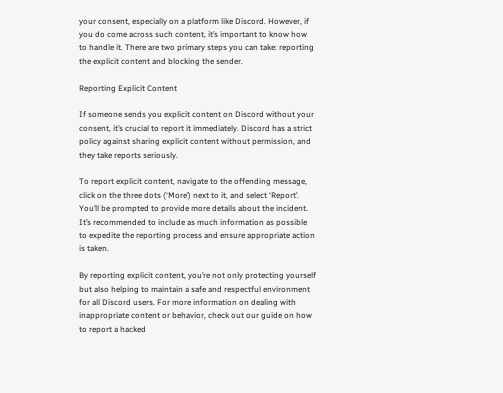your consent, especially on a platform like Discord. However, if you do come across such content, it’s important to know how to handle it. There are two primary steps you can take: reporting the explicit content and blocking the sender.

Reporting Explicit Content

If someone sends you explicit content on Discord without your consent, it’s crucial to report it immediately. Discord has a strict policy against sharing explicit content without permission, and they take reports seriously.

To report explicit content, navigate to the offending message, click on the three dots (‘More’) next to it, and select ‘Report’. You’ll be prompted to provide more details about the incident. It’s recommended to include as much information as possible to expedite the reporting process and ensure appropriate action is taken.

By reporting explicit content, you’re not only protecting yourself but also helping to maintain a safe and respectful environment for all Discord users. For more information on dealing with inappropriate content or behavior, check out our guide on how to report a hacked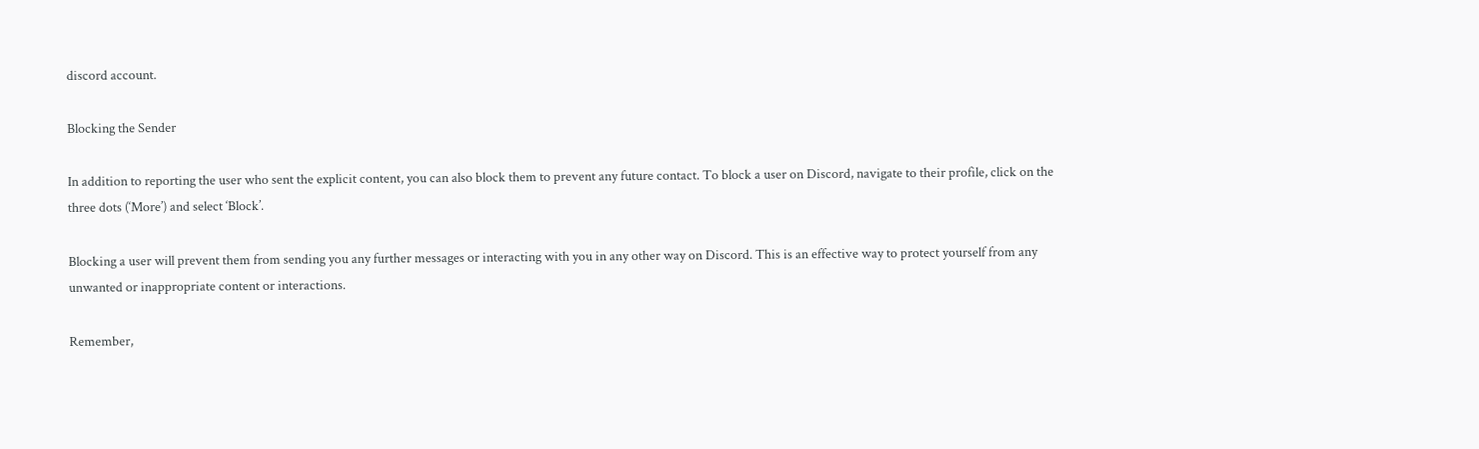discord account.

Blocking the Sender

In addition to reporting the user who sent the explicit content, you can also block them to prevent any future contact. To block a user on Discord, navigate to their profile, click on the three dots (‘More’) and select ‘Block’.

Blocking a user will prevent them from sending you any further messages or interacting with you in any other way on Discord. This is an effective way to protect yourself from any unwanted or inappropriate content or interactions.

Remember,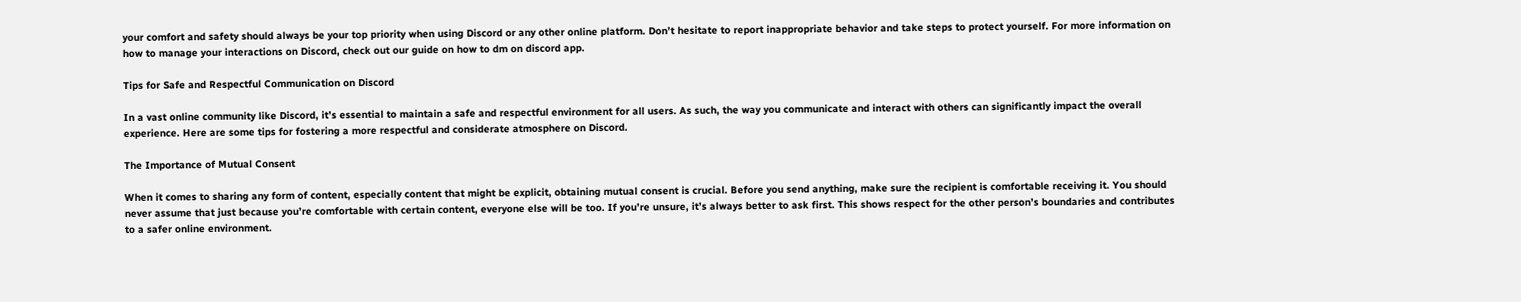your comfort and safety should always be your top priority when using Discord or any other online platform. Don’t hesitate to report inappropriate behavior and take steps to protect yourself. For more information on how to manage your interactions on Discord, check out our guide on how to dm on discord app.

Tips for Safe and Respectful Communication on Discord

In a vast online community like Discord, it’s essential to maintain a safe and respectful environment for all users. As such, the way you communicate and interact with others can significantly impact the overall experience. Here are some tips for fostering a more respectful and considerate atmosphere on Discord.

The Importance of Mutual Consent

When it comes to sharing any form of content, especially content that might be explicit, obtaining mutual consent is crucial. Before you send anything, make sure the recipient is comfortable receiving it. You should never assume that just because you’re comfortable with certain content, everyone else will be too. If you’re unsure, it’s always better to ask first. This shows respect for the other person’s boundaries and contributes to a safer online environment.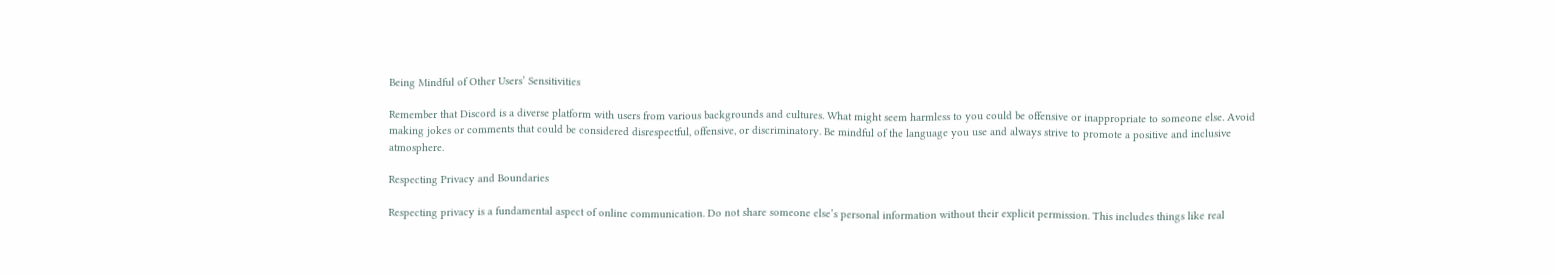Being Mindful of Other Users’ Sensitivities

Remember that Discord is a diverse platform with users from various backgrounds and cultures. What might seem harmless to you could be offensive or inappropriate to someone else. Avoid making jokes or comments that could be considered disrespectful, offensive, or discriminatory. Be mindful of the language you use and always strive to promote a positive and inclusive atmosphere.

Respecting Privacy and Boundaries

Respecting privacy is a fundamental aspect of online communication. Do not share someone else’s personal information without their explicit permission. This includes things like real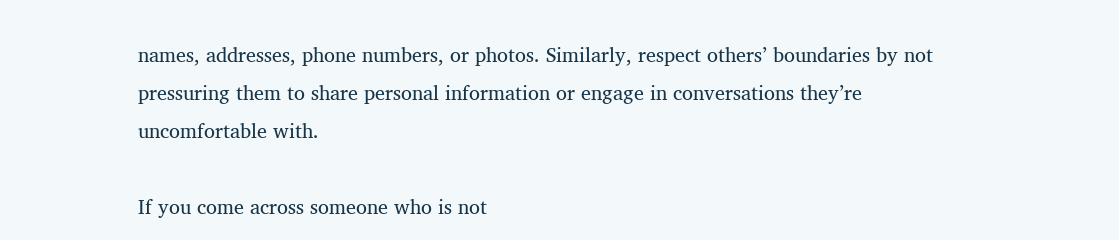names, addresses, phone numbers, or photos. Similarly, respect others’ boundaries by not pressuring them to share personal information or engage in conversations they’re uncomfortable with.

If you come across someone who is not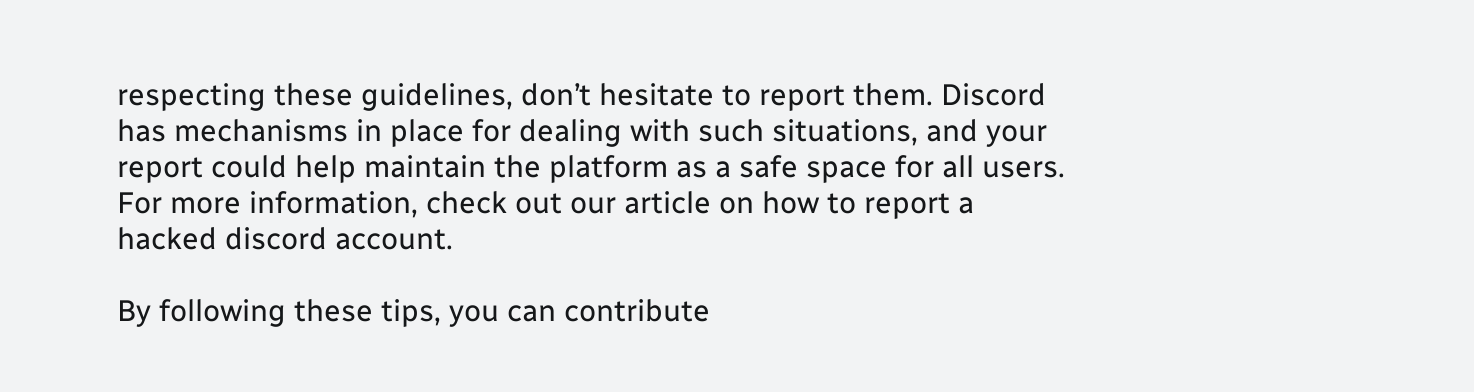respecting these guidelines, don’t hesitate to report them. Discord has mechanisms in place for dealing with such situations, and your report could help maintain the platform as a safe space for all users. For more information, check out our article on how to report a hacked discord account.

By following these tips, you can contribute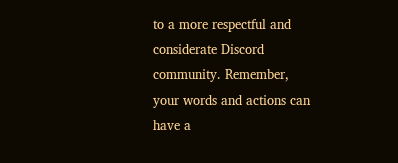to a more respectful and considerate Discord community. Remember, your words and actions can have a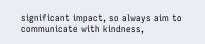significant impact, so always aim to communicate with kindness,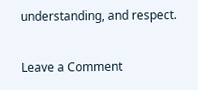understanding, and respect.

Leave a Comment